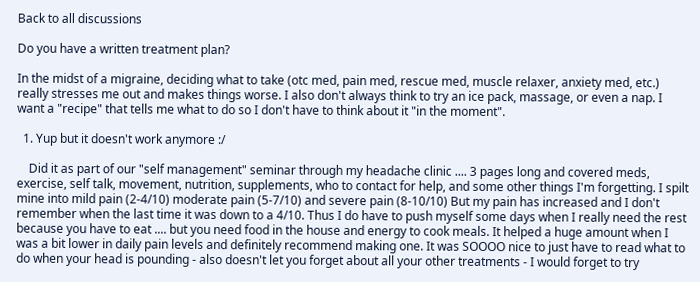Back to all discussions

Do you have a written treatment plan?

In the midst of a migraine, deciding what to take (otc med, pain med, rescue med, muscle relaxer, anxiety med, etc.) really stresses me out and makes things worse. I also don't always think to try an ice pack, massage, or even a nap. I want a "recipe" that tells me what to do so I don't have to think about it "in the moment".

  1. Yup but it doesn't work anymore :/

    Did it as part of our "self management" seminar through my headache clinic .... 3 pages long and covered meds, exercise, self talk, movement, nutrition, supplements, who to contact for help, and some other things I'm forgetting. I spilt mine into mild pain (2-4/10) moderate pain (5-7/10) and severe pain (8-10/10) But my pain has increased and I don't remember when the last time it was down to a 4/10. Thus I do have to push myself some days when I really need the rest because you have to eat .... but you need food in the house and energy to cook meals. It helped a huge amount when I was a bit lower in daily pain levels and definitely recommend making one. It was SOOOO nice to just have to read what to do when your head is pounding - also doesn't let you forget about all your other treatments - I would forget to try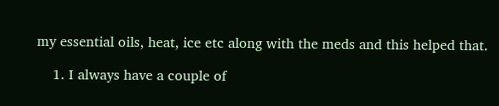my essential oils, heat, ice etc along with the meds and this helped that.

    1. I always have a couple of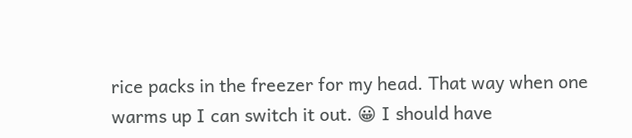rice packs in the freezer for my head. That way when one warms up I can switch it out. 😀 I should have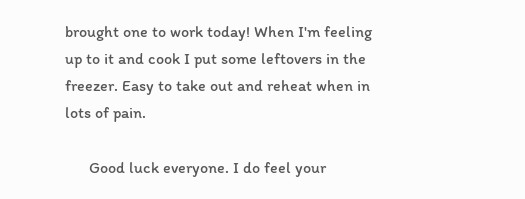brought one to work today! When I'm feeling up to it and cook I put some leftovers in the freezer. Easy to take out and reheat when in lots of pain.

      Good luck everyone. I do feel your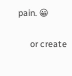pain. 😀

      or create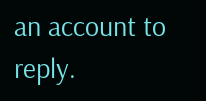an account to reply.